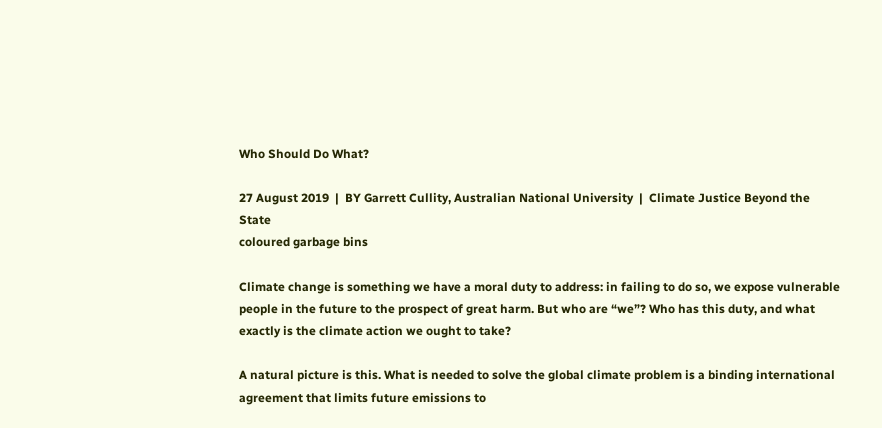Who Should Do What?

27 August 2019  |  BY Garrett Cullity, Australian National University  |  Climate Justice Beyond the State
coloured garbage bins

Climate change is something we have a moral duty to address: in failing to do so, we expose vulnerable people in the future to the prospect of great harm. But who are “we”? Who has this duty, and what exactly is the climate action we ought to take?

A natural picture is this. What is needed to solve the global climate problem is a binding international agreement that limits future emissions to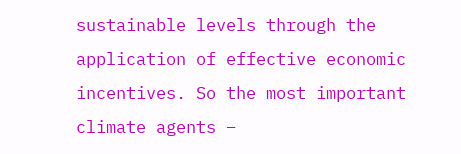sustainable levels through the application of effective economic incentives. So the most important climate agents –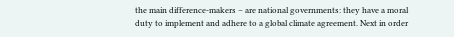the main difference-makers – are national governments: they have a moral duty to implement and adhere to a global climate agreement. Next in order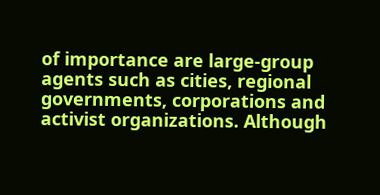of importance are large-group agents such as cities, regional governments, corporations and activist organizations. Although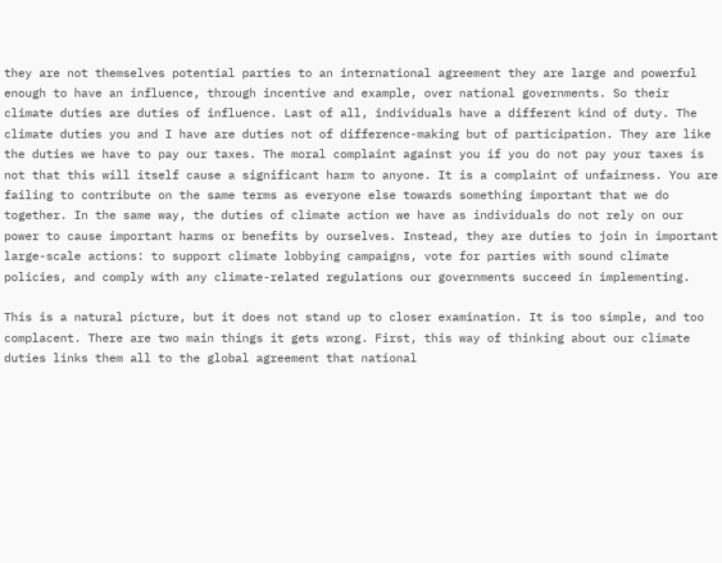they are not themselves potential parties to an international agreement they are large and powerful enough to have an influence, through incentive and example, over national governments. So their climate duties are duties of influence. Last of all, individuals have a different kind of duty. The climate duties you and I have are duties not of difference-making but of participation. They are like the duties we have to pay our taxes. The moral complaint against you if you do not pay your taxes is not that this will itself cause a significant harm to anyone. It is a complaint of unfairness. You are failing to contribute on the same terms as everyone else towards something important that we do together. In the same way, the duties of climate action we have as individuals do not rely on our power to cause important harms or benefits by ourselves. Instead, they are duties to join in important large-scale actions: to support climate lobbying campaigns, vote for parties with sound climate policies, and comply with any climate-related regulations our governments succeed in implementing.

This is a natural picture, but it does not stand up to closer examination. It is too simple, and too complacent. There are two main things it gets wrong. First, this way of thinking about our climate duties links them all to the global agreement that national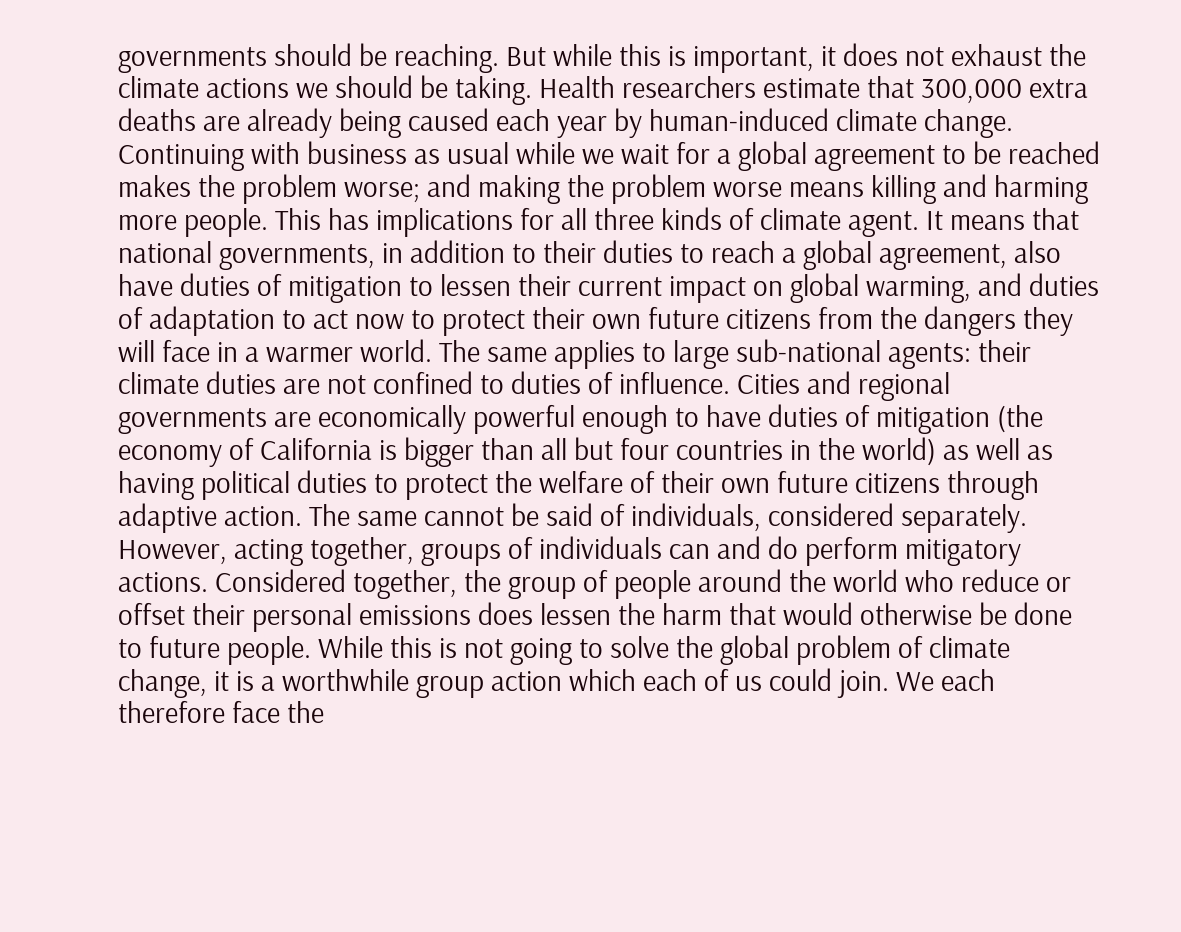governments should be reaching. But while this is important, it does not exhaust the climate actions we should be taking. Health researchers estimate that 300,000 extra deaths are already being caused each year by human-induced climate change. Continuing with business as usual while we wait for a global agreement to be reached makes the problem worse; and making the problem worse means killing and harming more people. This has implications for all three kinds of climate agent. It means that national governments, in addition to their duties to reach a global agreement, also have duties of mitigation to lessen their current impact on global warming, and duties of adaptation to act now to protect their own future citizens from the dangers they will face in a warmer world. The same applies to large sub-national agents: their climate duties are not confined to duties of influence. Cities and regional governments are economically powerful enough to have duties of mitigation (the economy of California is bigger than all but four countries in the world) as well as having political duties to protect the welfare of their own future citizens through adaptive action. The same cannot be said of individuals, considered separately. However, acting together, groups of individuals can and do perform mitigatory actions. Considered together, the group of people around the world who reduce or offset their personal emissions does lessen the harm that would otherwise be done to future people. While this is not going to solve the global problem of climate change, it is a worthwhile group action which each of us could join. We each therefore face the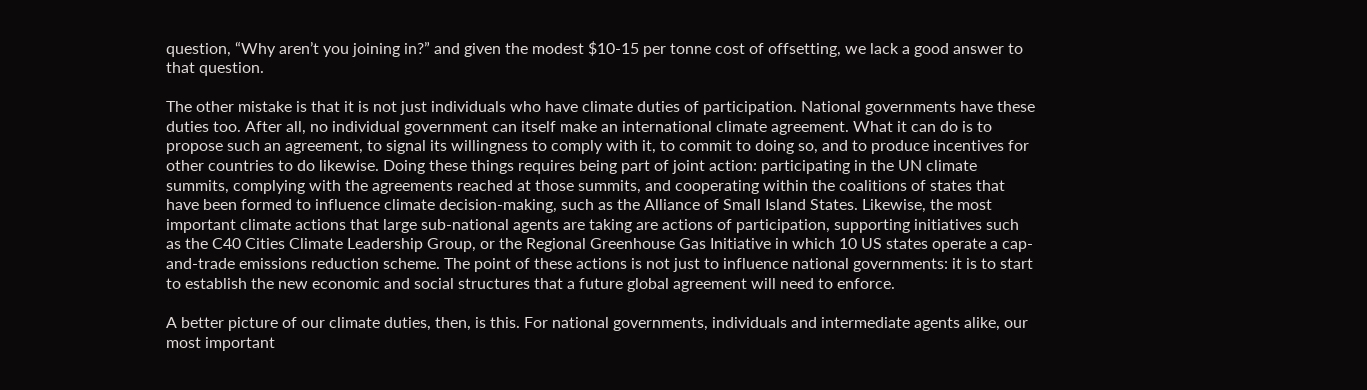question, “Why aren’t you joining in?” and given the modest $10-15 per tonne cost of offsetting, we lack a good answer to that question.

The other mistake is that it is not just individuals who have climate duties of participation. National governments have these duties too. After all, no individual government can itself make an international climate agreement. What it can do is to propose such an agreement, to signal its willingness to comply with it, to commit to doing so, and to produce incentives for other countries to do likewise. Doing these things requires being part of joint action: participating in the UN climate summits, complying with the agreements reached at those summits, and cooperating within the coalitions of states that have been formed to influence climate decision-making, such as the Alliance of Small Island States. Likewise, the most important climate actions that large sub-national agents are taking are actions of participation, supporting initiatives such as the C40 Cities Climate Leadership Group, or the Regional Greenhouse Gas Initiative in which 10 US states operate a cap-and-trade emissions reduction scheme. The point of these actions is not just to influence national governments: it is to start to establish the new economic and social structures that a future global agreement will need to enforce.

A better picture of our climate duties, then, is this. For national governments, individuals and intermediate agents alike, our most important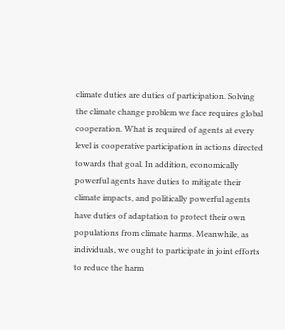climate duties are duties of participation. Solving the climate change problem we face requires global cooperation. What is required of agents at every level is cooperative participation in actions directed towards that goal. In addition, economically powerful agents have duties to mitigate their climate impacts, and politically powerful agents have duties of adaptation to protect their own populations from climate harms. Meanwhile, as individuals, we ought to participate in joint efforts to reduce the harm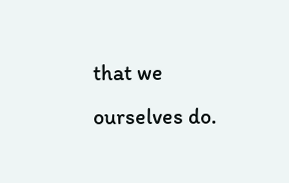that we ourselves do.